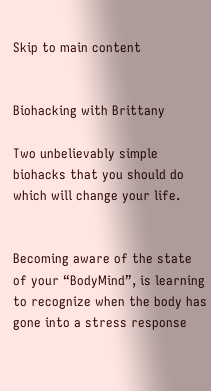Skip to main content


Biohacking with Brittany

Two unbelievably simple biohacks that you should do which will change your life.


Becoming aware of the state of your “BodyMind”, is learning to recognize when the body has gone into a stress response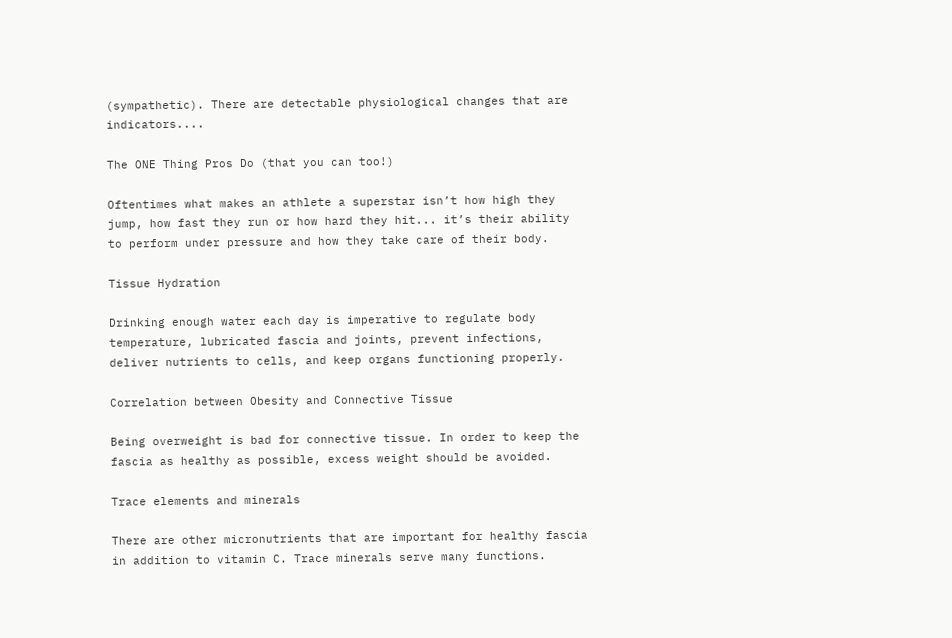(sympathetic). There are detectable physiological changes that are indicators....

The ONE Thing Pros Do (that you can too!)

Oftentimes what makes an athlete a superstar isn’t how high they jump, how fast they run or how hard they hit... it’s their ability to perform under pressure and how they take care of their body.

Tissue Hydration

Drinking enough water each day is imperative to regulate body temperature, lubricated fascia and joints, prevent infections, deliver nutrients to cells, and keep organs functioning properly.

Correlation between Obesity and Connective Tissue

Being overweight is bad for connective tissue. In order to keep the fascia as healthy as possible, excess weight should be avoided.

Trace elements and minerals

There are other micronutrients that are important for healthy fascia in addition to vitamin C. Trace minerals serve many functions.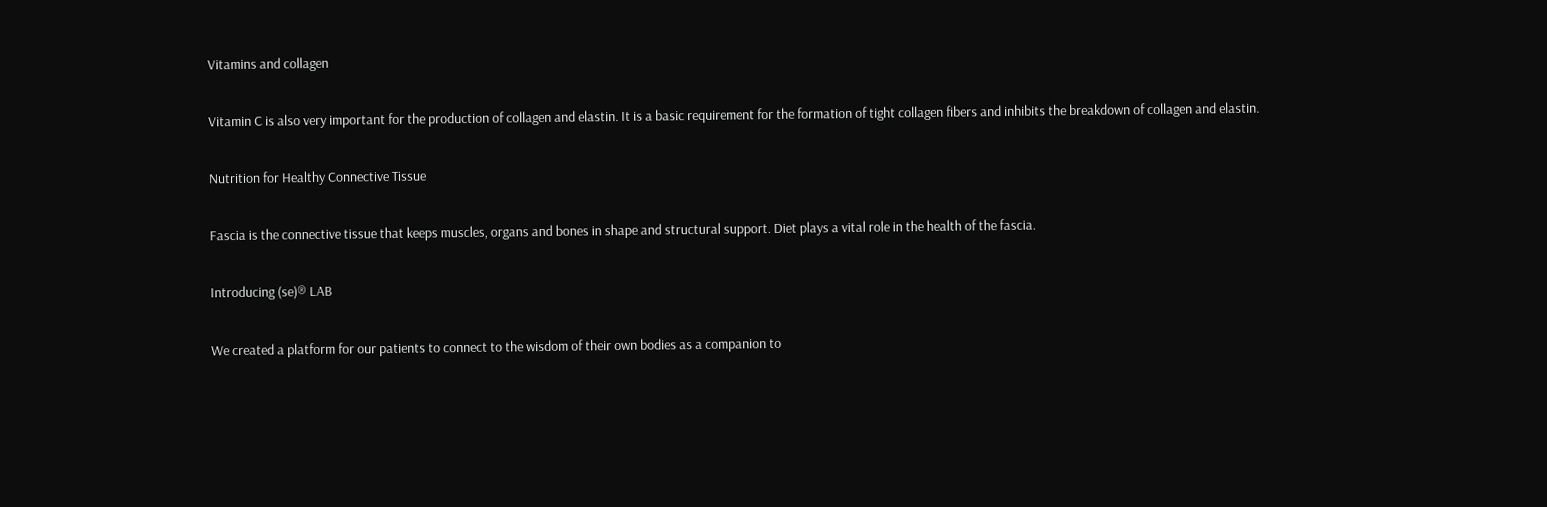Vitamins and collagen

Vitamin C is also very important for the production of collagen and elastin. It is a basic requirement for the formation of tight collagen fibers and inhibits the breakdown of collagen and elastin.

Nutrition for Healthy Connective Tissue

Fascia is the connective tissue that keeps muscles, organs and bones in shape and structural support. Diet plays a vital role in the health of the fascia.

Introducing (se)® LAB

We created a platform for our patients to connect to the wisdom of their own bodies as a companion to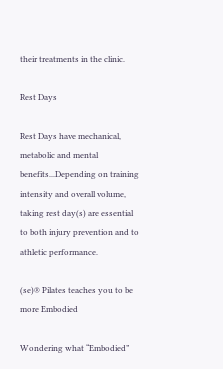their treatments in the clinic.

Rest Days

Rest Days have mechanical, metabolic and mental benefits...Depending on training intensity and overall volume, taking rest day(s) are essential to both injury prevention and to athletic performance.

(se)® Pilates teaches you to be more Embodied

Wondering what “Embodied”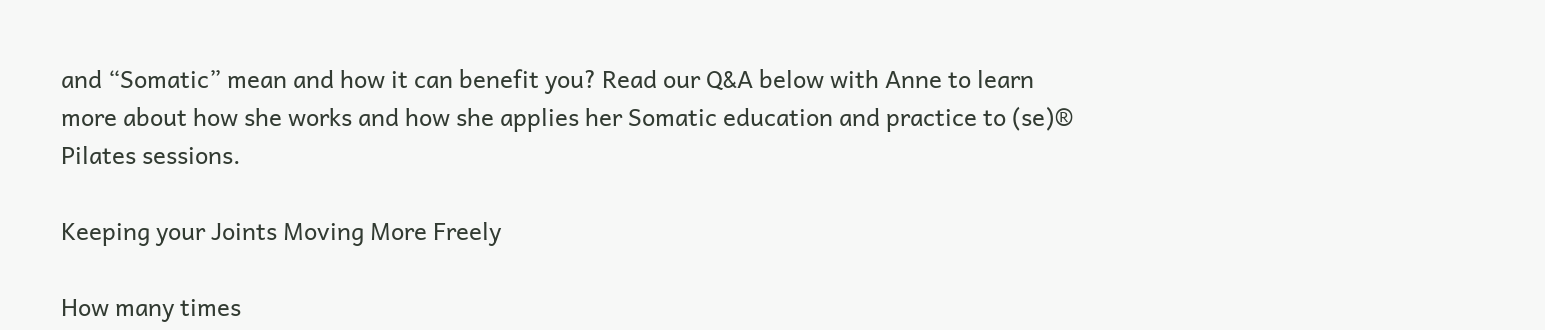and “Somatic” mean and how it can benefit you? Read our Q&A below with Anne to learn more about how she works and how she applies her Somatic education and practice to (se)® Pilates sessions.

Keeping your Joints Moving More Freely

How many times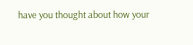have you thought about how your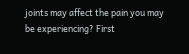joints may affect the pain you may be experiencing? First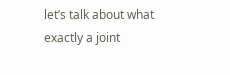let’s talk about what exactly a joint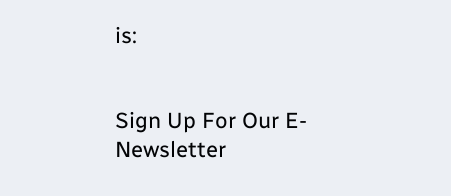is:


Sign Up For Our E-Newsletter